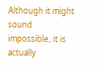Although it might sound impossible, it is actually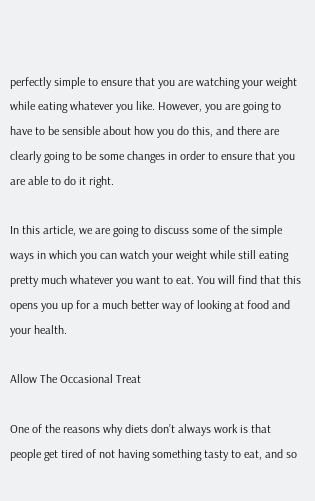perfectly simple to ensure that you are watching your weight while eating whatever you like. However, you are going to have to be sensible about how you do this, and there are clearly going to be some changes in order to ensure that you are able to do it right.

In this article, we are going to discuss some of the simple ways in which you can watch your weight while still eating pretty much whatever you want to eat. You will find that this opens you up for a much better way of looking at food and your health.

Allow The Occasional Treat

One of the reasons why diets don’t always work is that people get tired of not having something tasty to eat, and so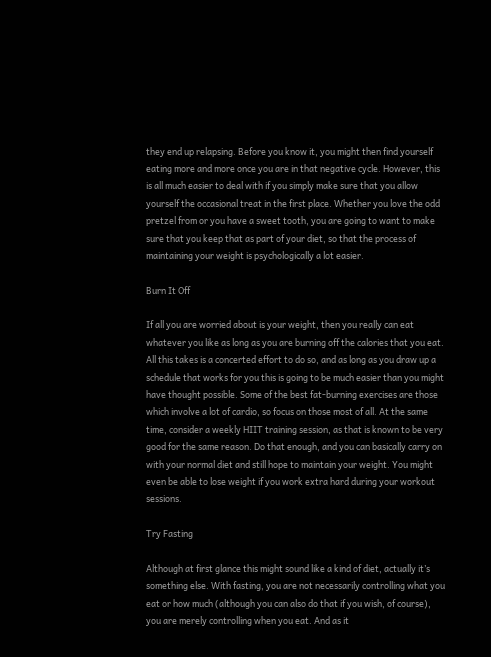they end up relapsing. Before you know it, you might then find yourself eating more and more once you are in that negative cycle. However, this is all much easier to deal with if you simply make sure that you allow yourself the occasional treat in the first place. Whether you love the odd pretzel from or you have a sweet tooth, you are going to want to make sure that you keep that as part of your diet, so that the process of maintaining your weight is psychologically a lot easier.

Burn It Off

If all you are worried about is your weight, then you really can eat whatever you like as long as you are burning off the calories that you eat. All this takes is a concerted effort to do so, and as long as you draw up a schedule that works for you this is going to be much easier than you might have thought possible. Some of the best fat-burning exercises are those which involve a lot of cardio, so focus on those most of all. At the same time, consider a weekly HIIT training session, as that is known to be very good for the same reason. Do that enough, and you can basically carry on with your normal diet and still hope to maintain your weight. You might even be able to lose weight if you work extra hard during your workout sessions.

Try Fasting

Although at first glance this might sound like a kind of diet, actually it’s something else. With fasting, you are not necessarily controlling what you eat or how much (although you can also do that if you wish, of course), you are merely controlling when you eat. And as it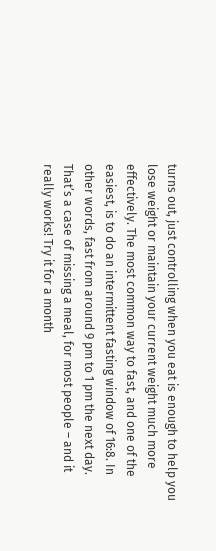turns out, just controlling when you eat is enough to help you lose weight or maintain your current weight much more effectively. The most common way to fast, and one of the easiest, is to do an intermittent fasting window of 16:8. In other words, fast from around 9 pm to 1 pm the next day. That’s a case of missing a meal, for most people – and it really works! Try it for a month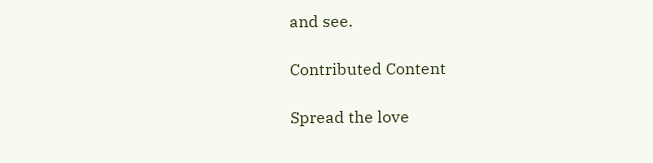and see.

Contributed Content

Spread the love